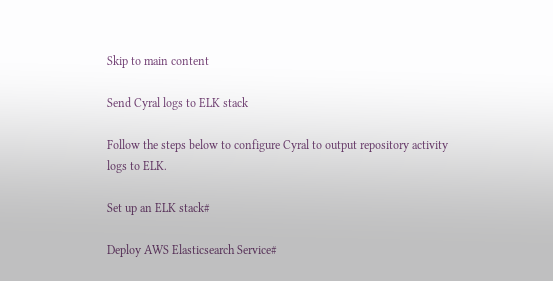Skip to main content

Send Cyral logs to ELK stack

Follow the steps below to configure Cyral to output repository activity logs to ELK.

Set up an ELK stack#

Deploy AWS Elasticsearch Service#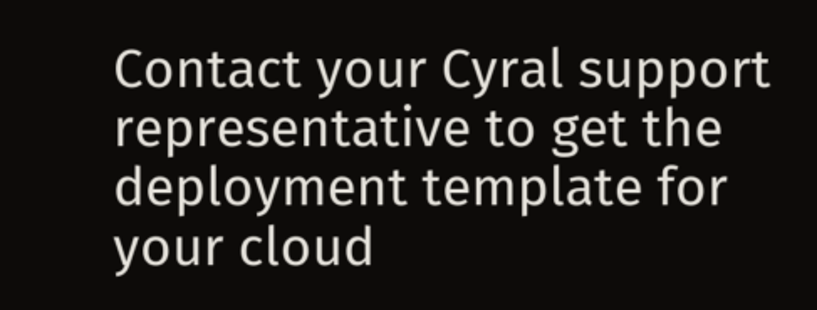Contact your Cyral support representative to get the deployment template for your cloud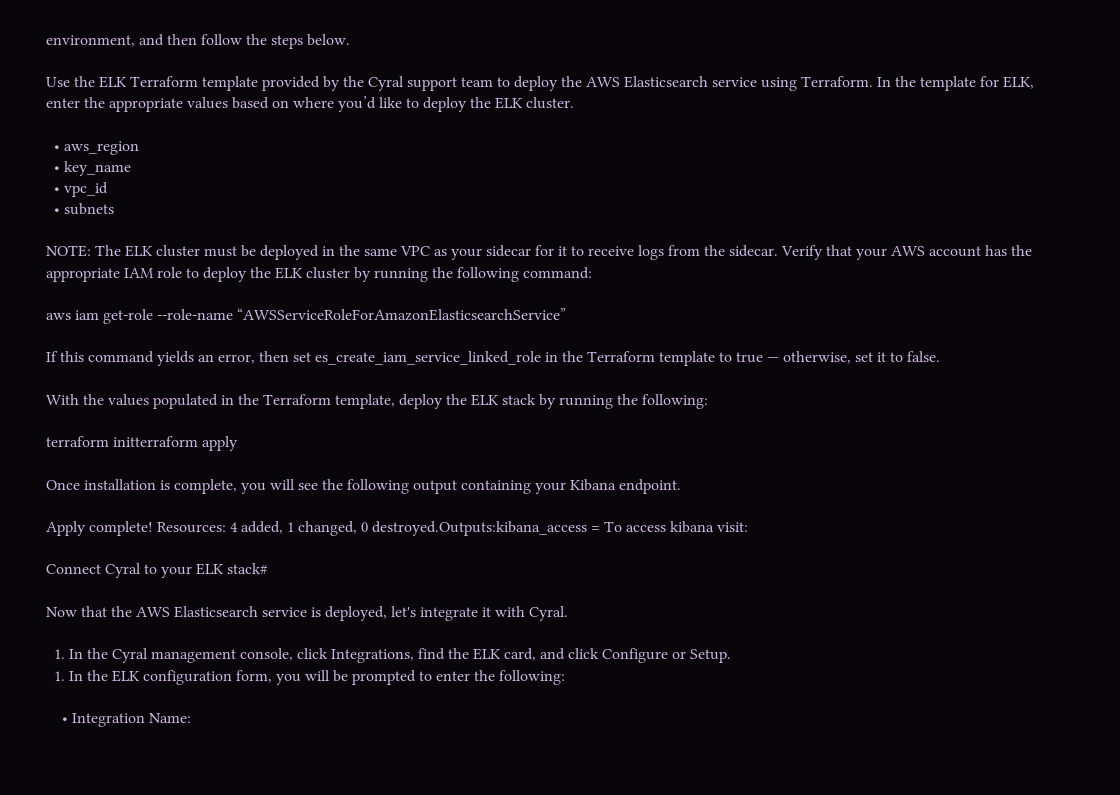environment, and then follow the steps below.

Use the ELK Terraform template provided by the Cyral support team to deploy the AWS Elasticsearch service using Terraform. In the template for ELK, enter the appropriate values based on where you’d like to deploy the ELK cluster.

  • aws_region
  • key_name
  • vpc_id
  • subnets

NOTE: The ELK cluster must be deployed in the same VPC as your sidecar for it to receive logs from the sidecar. Verify that your AWS account has the appropriate IAM role to deploy the ELK cluster by running the following command:

aws iam get-role --role-name “AWSServiceRoleForAmazonElasticsearchService”

If this command yields an error, then set es_create_iam_service_linked_role in the Terraform template to true — otherwise, set it to false.

With the values populated in the Terraform template, deploy the ELK stack by running the following:

terraform initterraform apply

Once installation is complete, you will see the following output containing your Kibana endpoint.

Apply complete! Resources: 4 added, 1 changed, 0 destroyed.Outputs:kibana_access = To access kibana visit:

Connect Cyral to your ELK stack#

Now that the AWS Elasticsearch service is deployed, let's integrate it with Cyral.

  1. In the Cyral management console, click Integrations, find the ELK card, and click Configure or Setup.
  1. In the ELK configuration form, you will be prompted to enter the following:

    • Integration Name: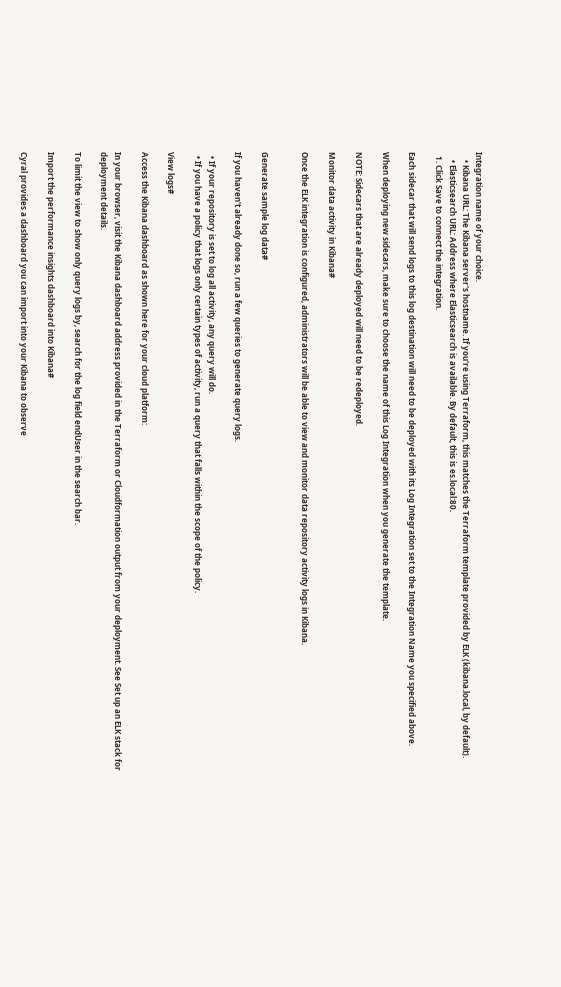Integration name of your choice.
    • Kibana URL: The Kibana server's hostname. If you're using Terraform, this matches the Terraform template provided by ELK (kibana.local, by default).
    • Elasticsearch URL: Address where Elasticsearch is available. By default, this is es.local:80.
  1. Click Save to connect the integration.

Each sidecar that will send logs to this log destination will need to be deployed with its Log Integration set to the Integration Name you specified above.

When deploying new sidecars, make sure to choose the name of this Log Integration when you generate the template.

NOTE: Sidecars that are already deployed will need to be redeployed.

Monitor data activity in Kibana#

Once the ELK integration is configured, administrators will be able to view and monitor data repository activity logs in Kibana.


Generate sample log data#

If you haven't already done so, run a few queries to generate query logs.

  • If your repository is set to log all activity, any query will do.
  • If you have a policy that logs only certain types of activity, run a query that falls within the scope of the policy.

View logs#

Access the Kibana dashboard as shown here for your cloud platform:

In your browser, visit the Kibana dashboard address provided in the Terraform or Cloudformation output from your deployment. See Set up an ELK stack for deployment details.

To limit the view to show only query logs by, search for the log field endUser in the search bar.

Import the performance insights dashboard into Kibana#

Cyral provides a dashboard you can import into your Kibana to observe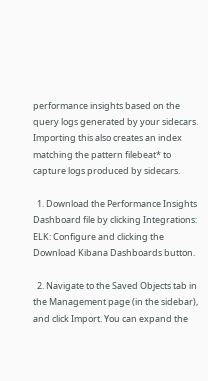performance insights based on the query logs generated by your sidecars. Importing this also creates an index matching the pattern filebeat* to capture logs produced by sidecars.

  1. Download the Performance Insights Dashboard file by clicking Integrations: ELK: Configure and clicking the Download Kibana Dashboards button.

  2. Navigate to the Saved Objects tab in the Management page (in the sidebar), and click Import. You can expand the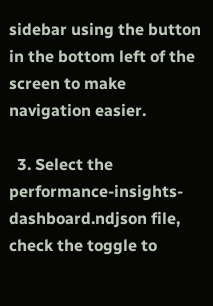sidebar using the button in the bottom left of the screen to make navigation easier.

  3. Select the performance-insights-dashboard.ndjson file, check the toggle to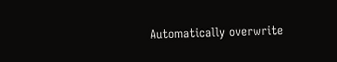Automatically overwrite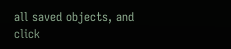all saved objects, and click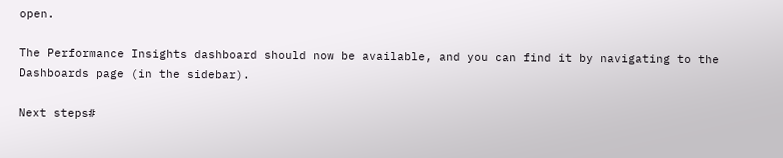open.

The Performance Insights dashboard should now be available, and you can find it by navigating to the Dashboards page (in the sidebar).

Next steps#